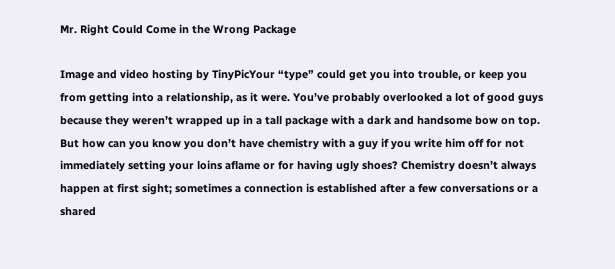Mr. Right Could Come in the Wrong Package

Image and video hosting by TinyPicYour “type” could get you into trouble, or keep you from getting into a relationship, as it were. You’ve probably overlooked a lot of good guys because they weren’t wrapped up in a tall package with a dark and handsome bow on top.  But how can you know you don’t have chemistry with a guy if you write him off for not immediately setting your loins aflame or for having ugly shoes? Chemistry doesn’t always happen at first sight; sometimes a connection is established after a few conversations or a shared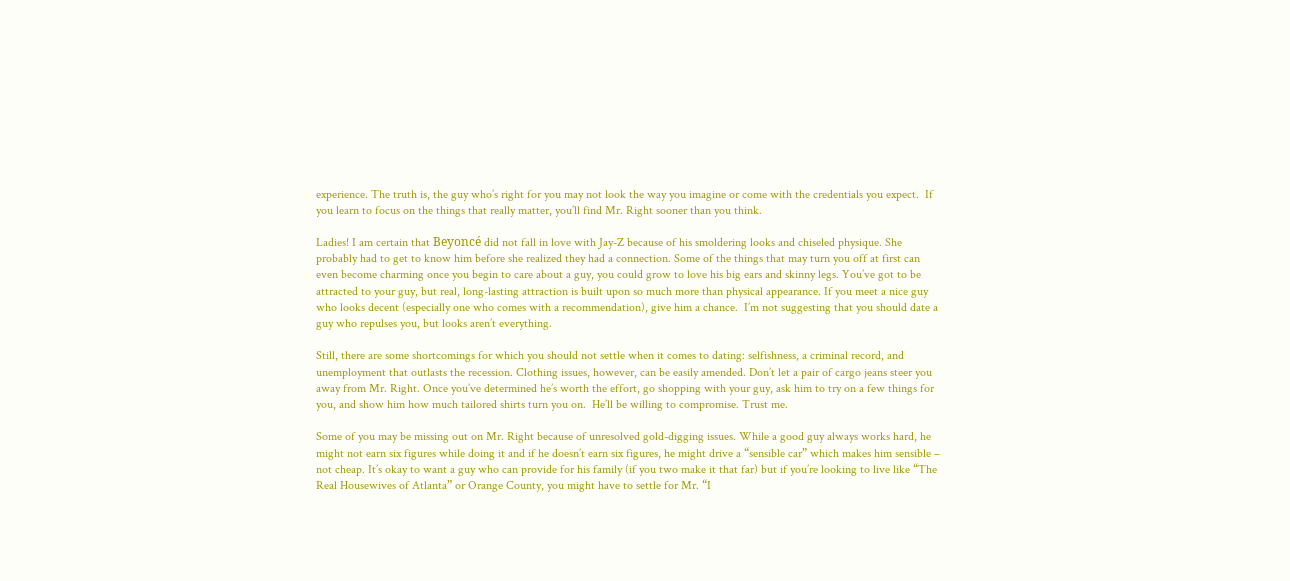experience. The truth is, the guy who’s right for you may not look the way you imagine or come with the credentials you expect.  If you learn to focus on the things that really matter, you’ll find Mr. Right sooner than you think.

Ladies! I am certain that Beyoncé did not fall in love with Jay-Z because of his smoldering looks and chiseled physique. She probably had to get to know him before she realized they had a connection. Some of the things that may turn you off at first can even become charming once you begin to care about a guy, you could grow to love his big ears and skinny legs. You’ve got to be attracted to your guy, but real, long-lasting attraction is built upon so much more than physical appearance. If you meet a nice guy who looks decent (especially one who comes with a recommendation), give him a chance.  I’m not suggesting that you should date a guy who repulses you, but looks aren’t everything.

Still, there are some shortcomings for which you should not settle when it comes to dating: selfishness, a criminal record, and unemployment that outlasts the recession. Clothing issues, however, can be easily amended. Don’t let a pair of cargo jeans steer you away from Mr. Right. Once you’ve determined he’s worth the effort, go shopping with your guy, ask him to try on a few things for you, and show him how much tailored shirts turn you on.  He’ll be willing to compromise. Trust me.

Some of you may be missing out on Mr. Right because of unresolved gold-digging issues. While a good guy always works hard, he might not earn six figures while doing it and if he doesn’t earn six figures, he might drive a “sensible car” which makes him sensible – not cheap. It’s okay to want a guy who can provide for his family (if you two make it that far) but if you’re looking to live like “The Real Housewives of Atlanta” or Orange County, you might have to settle for Mr. “I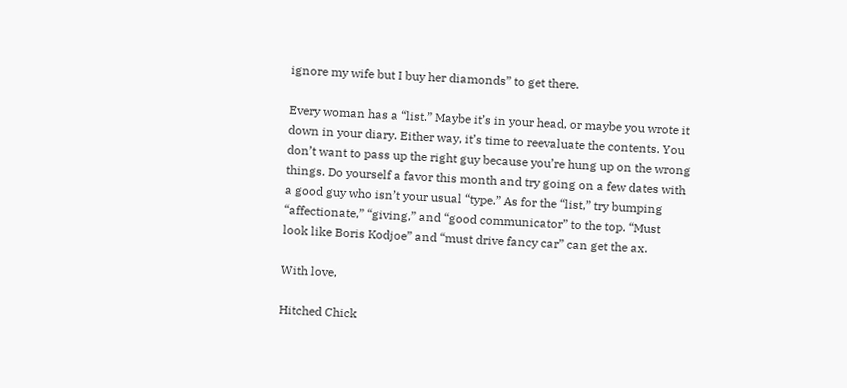ignore my wife but I buy her diamonds” to get there.

Every woman has a “list.” Maybe it’s in your head, or maybe you wrote it down in your diary. Either way, it’s time to reevaluate the contents. You don’t want to pass up the right guy because you’re hung up on the wrong things. Do yourself a favor this month and try going on a few dates with a good guy who isn’t your usual “type.” As for the “list,” try bumping “affectionate,” “giving,” and “good communicator” to the top. “Must look like Boris Kodjoe” and “must drive fancy car” can get the ax.

With love,

Hitched Chick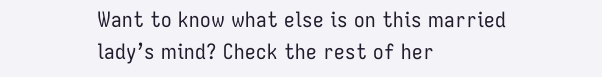Want to know what else is on this married lady’s mind? Check the rest of her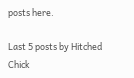posts here.

Last 5 posts by Hitched Chick